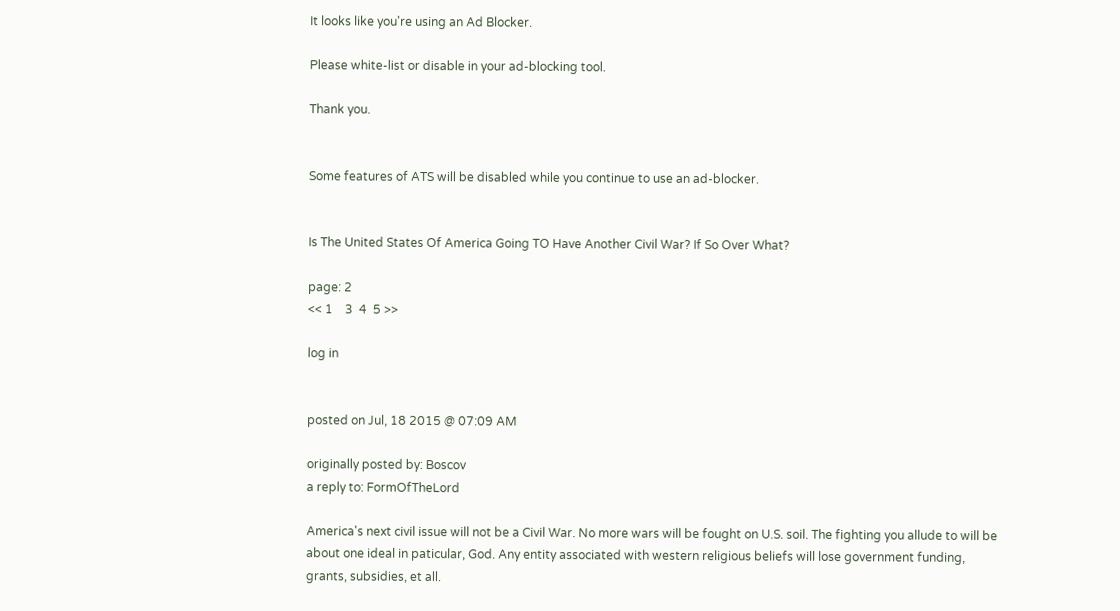It looks like you're using an Ad Blocker.

Please white-list or disable in your ad-blocking tool.

Thank you.


Some features of ATS will be disabled while you continue to use an ad-blocker.


Is The United States Of America Going TO Have Another Civil War? If So Over What?

page: 2
<< 1    3  4  5 >>

log in


posted on Jul, 18 2015 @ 07:09 AM

originally posted by: Boscov
a reply to: FormOfTheLord

America's next civil issue will not be a Civil War. No more wars will be fought on U.S. soil. The fighting you allude to will be about one ideal in paticular, God. Any entity associated with western religious beliefs will lose government funding, grants, subsidies, et all.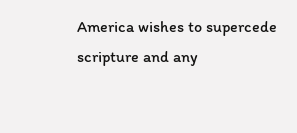America wishes to supercede scripture and any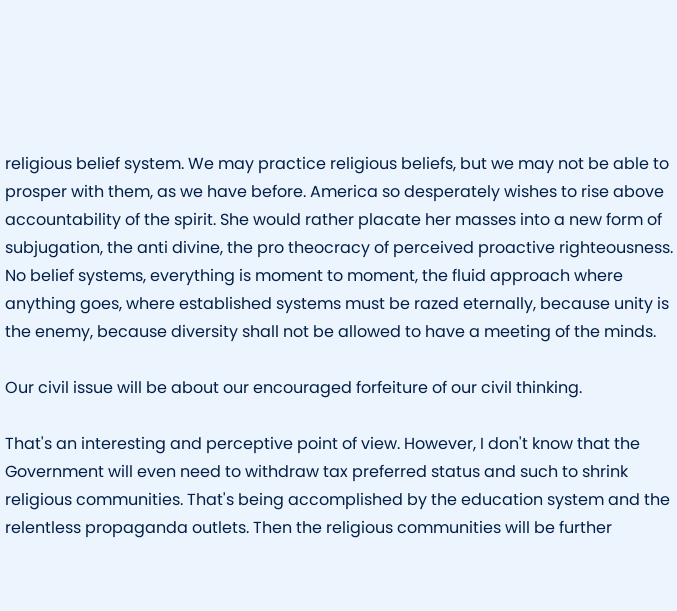religious belief system. We may practice religious beliefs, but we may not be able to prosper with them, as we have before. America so desperately wishes to rise above accountability of the spirit. She would rather placate her masses into a new form of subjugation, the anti divine, the pro theocracy of perceived proactive righteousness. No belief systems, everything is moment to moment, the fluid approach where anything goes, where established systems must be razed eternally, because unity is the enemy, because diversity shall not be allowed to have a meeting of the minds.

Our civil issue will be about our encouraged forfeiture of our civil thinking.

That's an interesting and perceptive point of view. However, I don't know that the Government will even need to withdraw tax preferred status and such to shrink religious communities. That's being accomplished by the education system and the relentless propaganda outlets. Then the religious communities will be further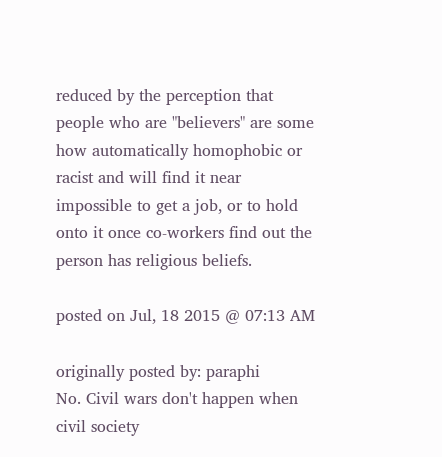reduced by the perception that people who are "believers" are some how automatically homophobic or racist and will find it near impossible to get a job, or to hold onto it once co-workers find out the person has religious beliefs.

posted on Jul, 18 2015 @ 07:13 AM

originally posted by: paraphi
No. Civil wars don't happen when civil society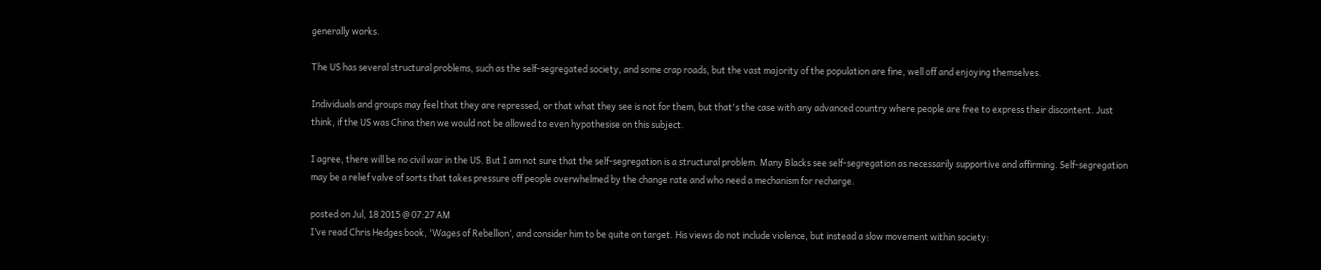generally works.

The US has several structural problems, such as the self-segregated society, and some crap roads, but the vast majority of the population are fine, well off and enjoying themselves.

Individuals and groups may feel that they are repressed, or that what they see is not for them, but that's the case with any advanced country where people are free to express their discontent. Just think, if the US was China then we would not be allowed to even hypothesise on this subject.

I agree, there will be no civil war in the US. But I am not sure that the self-segregation is a structural problem. Many Blacks see self-segregation as necessarily supportive and affirming. Self-segregation may be a relief valve of sorts that takes pressure off people overwhelmed by the change rate and who need a mechanism for recharge.

posted on Jul, 18 2015 @ 07:27 AM
I’ve read Chris Hedges book, 'Wages of Rebellion’, and consider him to be quite on target. His views do not include violence, but instead a slow movement within society: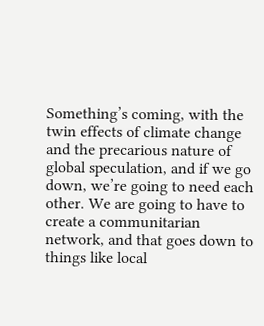Something’s coming, with the twin effects of climate change and the precarious nature of global speculation, and if we go down, we’re going to need each other. We are going to have to create a communitarian network, and that goes down to things like local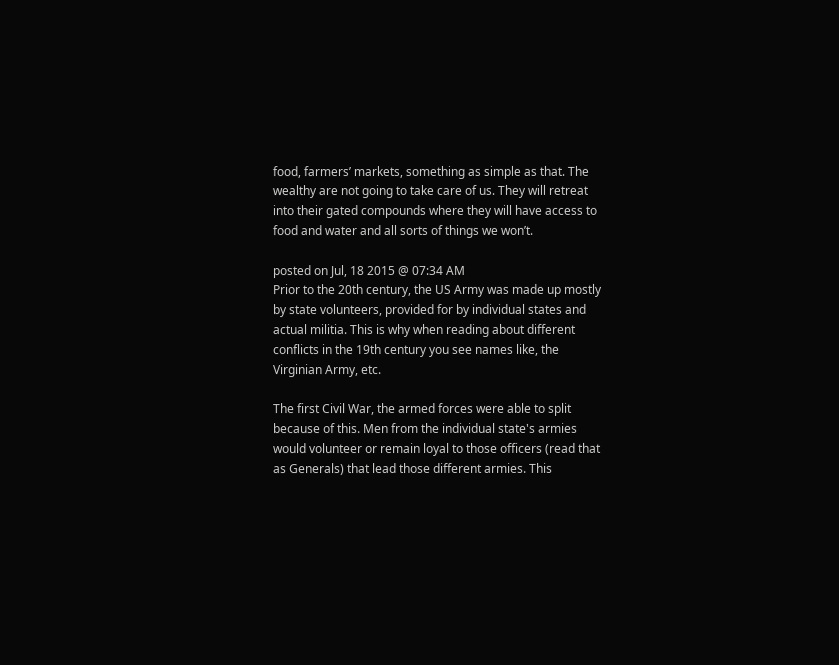food, farmers’ markets, something as simple as that. The wealthy are not going to take care of us. They will retreat into their gated compounds where they will have access to food and water and all sorts of things we won’t.

posted on Jul, 18 2015 @ 07:34 AM
Prior to the 20th century, the US Army was made up mostly by state volunteers, provided for by individual states and actual militia. This is why when reading about different conflicts in the 19th century you see names like, the Virginian Army, etc.

The first Civil War, the armed forces were able to split because of this. Men from the individual state's armies would volunteer or remain loyal to those officers (read that as Generals) that lead those different armies. This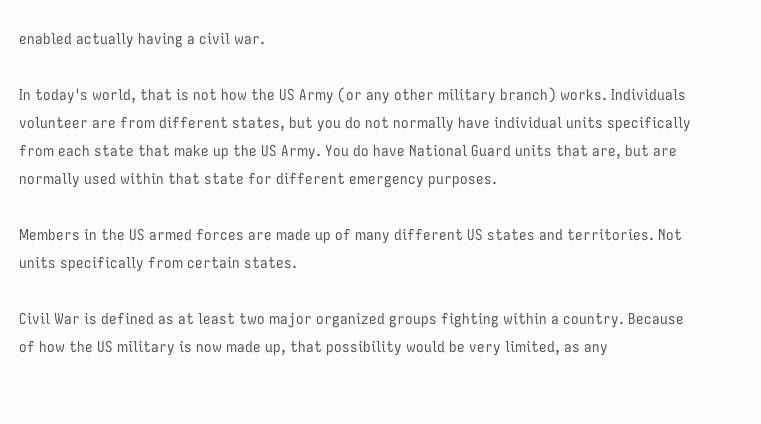enabled actually having a civil war.

In today's world, that is not how the US Army (or any other military branch) works. Individuals volunteer are from different states, but you do not normally have individual units specifically from each state that make up the US Army. You do have National Guard units that are, but are normally used within that state for different emergency purposes.

Members in the US armed forces are made up of many different US states and territories. Not units specifically from certain states.

Civil War is defined as at least two major organized groups fighting within a country. Because of how the US military is now made up, that possibility would be very limited, as any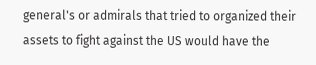general's or admirals that tried to organized their assets to fight against the US would have the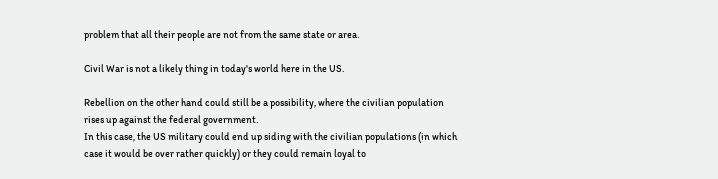problem that all their people are not from the same state or area.

Civil War is not a likely thing in today's world here in the US.

Rebellion on the other hand could still be a possibility, where the civilian population rises up against the federal government.
In this case, the US military could end up siding with the civilian populations (in which case it would be over rather quickly) or they could remain loyal to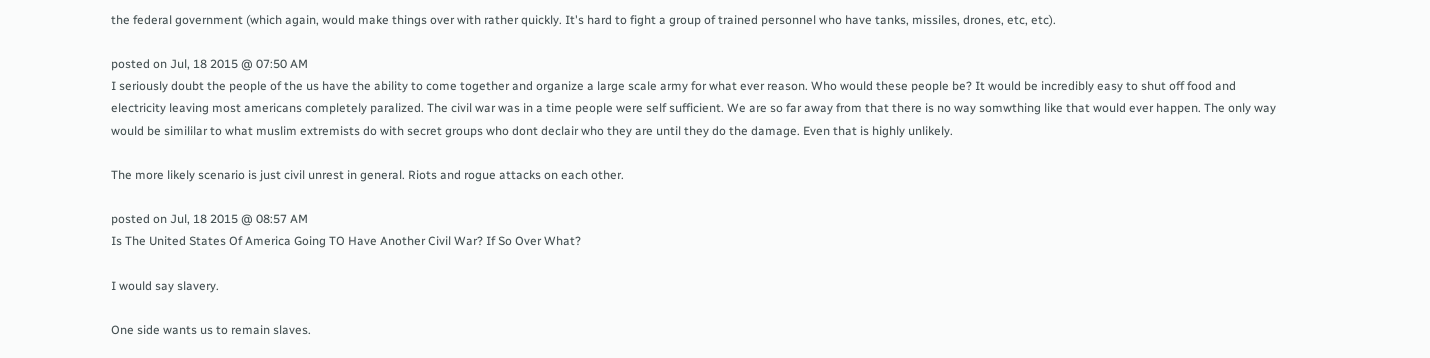the federal government (which again, would make things over with rather quickly. It's hard to fight a group of trained personnel who have tanks, missiles, drones, etc, etc).

posted on Jul, 18 2015 @ 07:50 AM
I seriously doubt the people of the us have the ability to come together and organize a large scale army for what ever reason. Who would these people be? It would be incredibly easy to shut off food and electricity leaving most americans completely paralized. The civil war was in a time people were self sufficient. We are so far away from that there is no way somwthing like that would ever happen. The only way would be simililar to what muslim extremists do with secret groups who dont declair who they are until they do the damage. Even that is highly unlikely.

The more likely scenario is just civil unrest in general. Riots and rogue attacks on each other.

posted on Jul, 18 2015 @ 08:57 AM
Is The United States Of America Going TO Have Another Civil War? If So Over What?

I would say slavery.

One side wants us to remain slaves.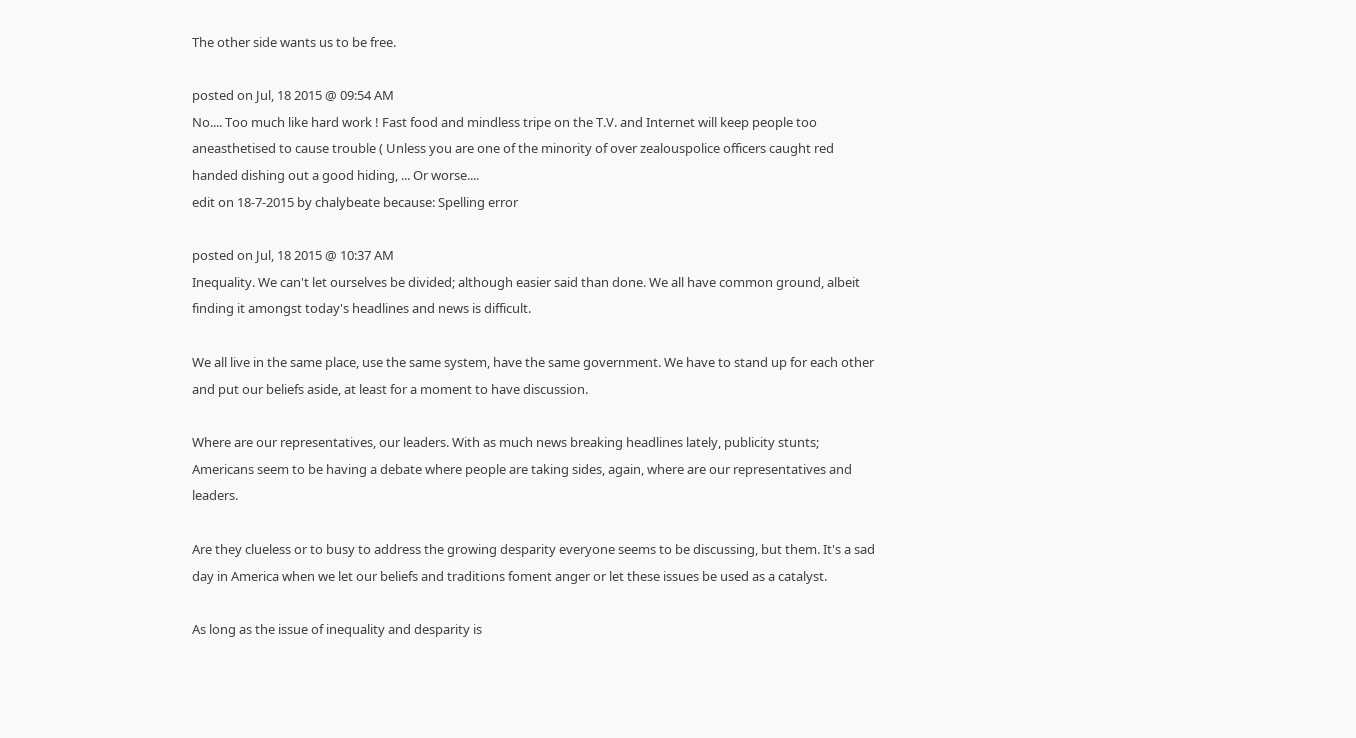The other side wants us to be free.

posted on Jul, 18 2015 @ 09:54 AM
No.... Too much like hard work ! Fast food and mindless tripe on the T.V. and Internet will keep people too aneasthetised to cause trouble ( Unless you are one of the minority of over zealouspolice officers caught red handed dishing out a good hiding, ... Or worse....
edit on 18-7-2015 by chalybeate because: Spelling error

posted on Jul, 18 2015 @ 10:37 AM
Inequality. We can't let ourselves be divided; although easier said than done. We all have common ground, albeit finding it amongst today's headlines and news is difficult.

We all live in the same place, use the same system, have the same government. We have to stand up for each other and put our beliefs aside, at least for a moment to have discussion.

Where are our representatives, our leaders. With as much news breaking headlines lately, publicity stunts; Americans seem to be having a debate where people are taking sides, again, where are our representatives and leaders.

Are they clueless or to busy to address the growing desparity everyone seems to be discussing, but them. It's a sad day in America when we let our beliefs and traditions foment anger or let these issues be used as a catalyst.

As long as the issue of inequality and desparity is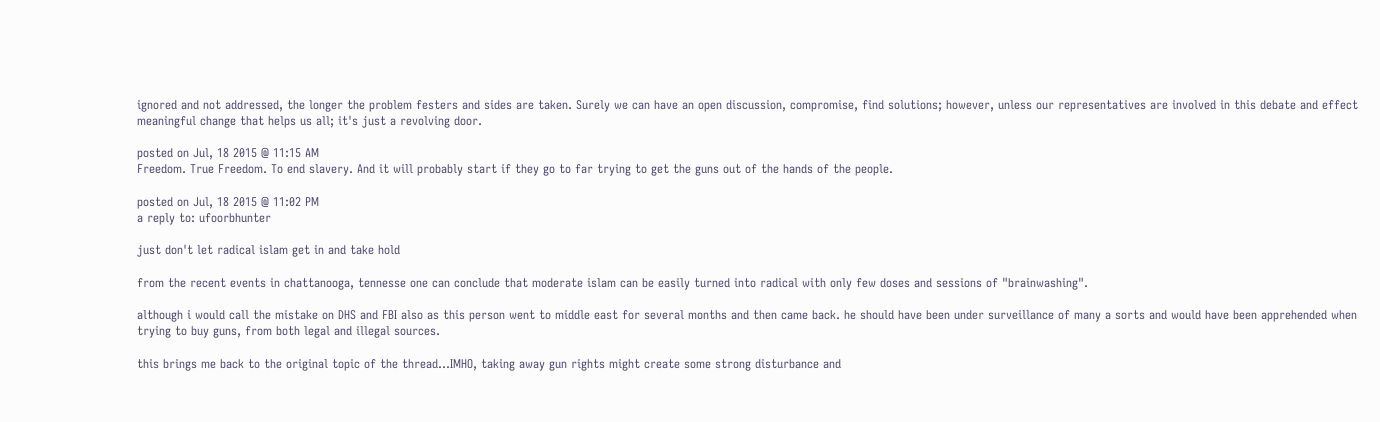ignored and not addressed, the longer the problem festers and sides are taken. Surely we can have an open discussion, compromise, find solutions; however, unless our representatives are involved in this debate and effect meaningful change that helps us all; it's just a revolving door.

posted on Jul, 18 2015 @ 11:15 AM
Freedom. True Freedom. To end slavery. And it will probably start if they go to far trying to get the guns out of the hands of the people.

posted on Jul, 18 2015 @ 11:02 PM
a reply to: ufoorbhunter

just don't let radical islam get in and take hold

from the recent events in chattanooga, tennesse one can conclude that moderate islam can be easily turned into radical with only few doses and sessions of "brainwashing".

although i would call the mistake on DHS and FBI also as this person went to middle east for several months and then came back. he should have been under surveillance of many a sorts and would have been apprehended when trying to buy guns, from both legal and illegal sources.

this brings me back to the original topic of the thread...IMHO, taking away gun rights might create some strong disturbance and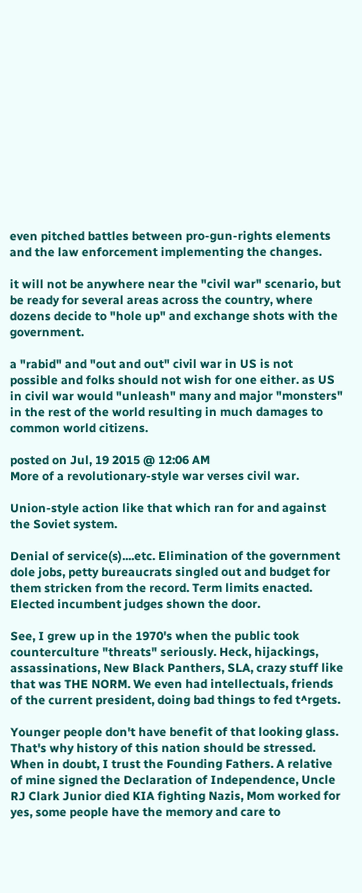even pitched battles between pro-gun-rights elements and the law enforcement implementing the changes.

it will not be anywhere near the "civil war" scenario, but be ready for several areas across the country, where dozens decide to "hole up" and exchange shots with the government.

a "rabid" and "out and out" civil war in US is not possible and folks should not wish for one either. as US in civil war would "unleash" many and major "monsters" in the rest of the world resulting in much damages to common world citizens.

posted on Jul, 19 2015 @ 12:06 AM
More of a revolutionary-style war verses civil war.

Union-style action like that which ran for and against the Soviet system.

Denial of service(s)....etc. Elimination of the government dole jobs, petty bureaucrats singled out and budget for them stricken from the record. Term limits enacted. Elected incumbent judges shown the door.

See, I grew up in the 1970's when the public took counterculture "threats" seriously. Heck, hijackings, assassinations, New Black Panthers, SLA, crazy stuff like that was THE NORM. We even had intellectuals, friends of the current president, doing bad things to fed t^rgets.

Younger people don't have benefit of that looking glass. That's why history of this nation should be stressed. When in doubt, I trust the Founding Fathers. A relative of mine signed the Declaration of Independence, Uncle RJ Clark Junior died KIA fighting Nazis, Mom worked for yes, some people have the memory and care to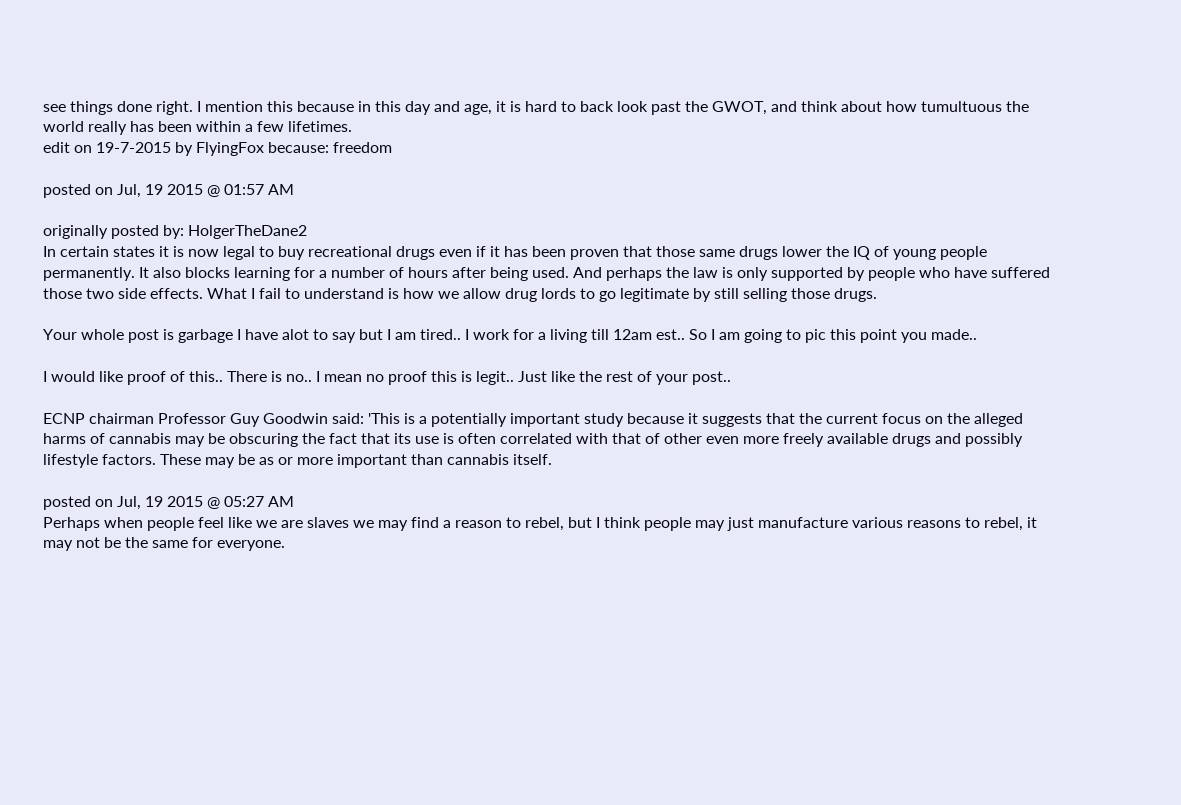see things done right. I mention this because in this day and age, it is hard to back look past the GWOT, and think about how tumultuous the world really has been within a few lifetimes.
edit on 19-7-2015 by FlyingFox because: freedom

posted on Jul, 19 2015 @ 01:57 AM

originally posted by: HolgerTheDane2
In certain states it is now legal to buy recreational drugs even if it has been proven that those same drugs lower the IQ of young people permanently. It also blocks learning for a number of hours after being used. And perhaps the law is only supported by people who have suffered those two side effects. What I fail to understand is how we allow drug lords to go legitimate by still selling those drugs.

Your whole post is garbage I have alot to say but I am tired.. I work for a living till 12am est.. So I am going to pic this point you made..

I would like proof of this.. There is no.. I mean no proof this is legit.. Just like the rest of your post..

ECNP chairman Professor Guy Goodwin said: 'This is a potentially important study because it suggests that the current focus on the alleged harms of cannabis may be obscuring the fact that its use is often correlated with that of other even more freely available drugs and possibly lifestyle factors. These may be as or more important than cannabis itself.

posted on Jul, 19 2015 @ 05:27 AM
Perhaps when people feel like we are slaves we may find a reason to rebel, but I think people may just manufacture various reasons to rebel, it may not be the same for everyone.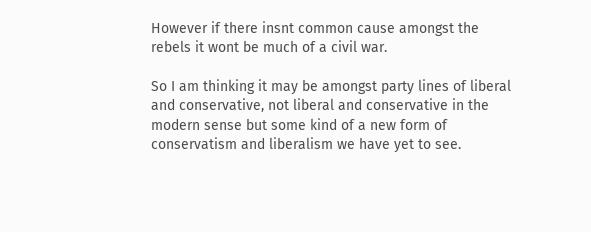However if there insnt common cause amongst the rebels it wont be much of a civil war.

So I am thinking it may be amongst party lines of liberal and conservative, not liberal and conservative in the modern sense but some kind of a new form of conservatism and liberalism we have yet to see.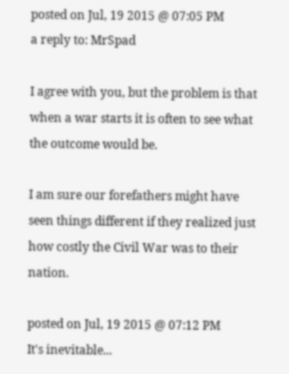posted on Jul, 19 2015 @ 07:05 PM
a reply to: MrSpad

I agree with you, but the problem is that when a war starts it is often to see what the outcome would be.

I am sure our forefathers might have seen things different if they realized just how costly the Civil War was to their nation.

posted on Jul, 19 2015 @ 07:12 PM
It's inevitable...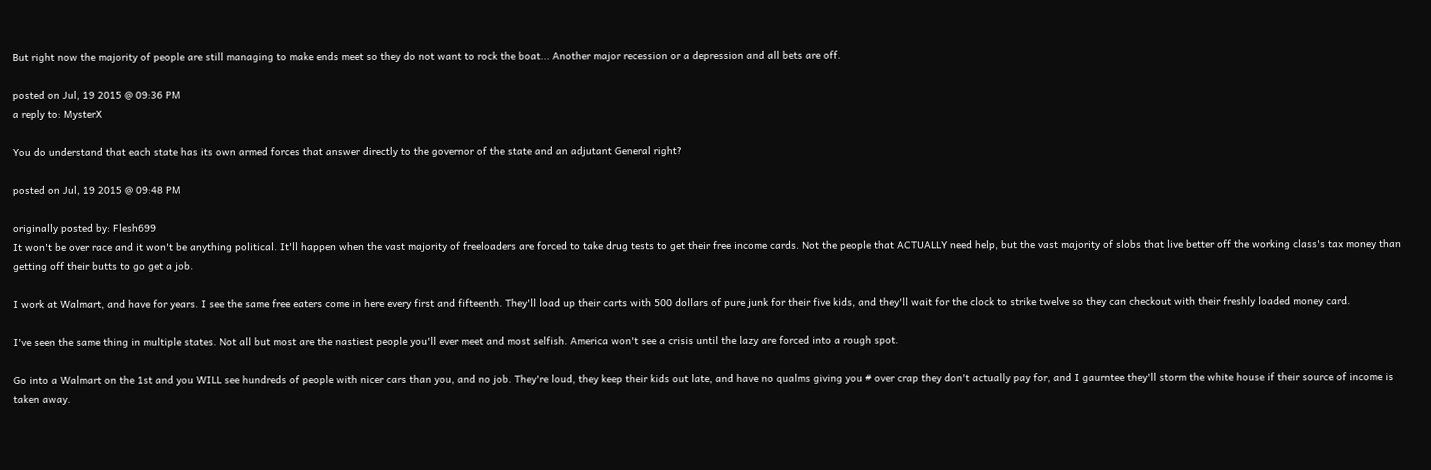But right now the majority of people are still managing to make ends meet so they do not want to rock the boat... Another major recession or a depression and all bets are off.

posted on Jul, 19 2015 @ 09:36 PM
a reply to: MysterX

You do understand that each state has its own armed forces that answer directly to the governor of the state and an adjutant General right?

posted on Jul, 19 2015 @ 09:48 PM

originally posted by: Flesh699
It won't be over race and it won't be anything political. It'll happen when the vast majority of freeloaders are forced to take drug tests to get their free income cards. Not the people that ACTUALLY need help, but the vast majority of slobs that live better off the working class's tax money than getting off their butts to go get a job.

I work at Walmart, and have for years. I see the same free eaters come in here every first and fifteenth. They'll load up their carts with 500 dollars of pure junk for their five kids, and they'll wait for the clock to strike twelve so they can checkout with their freshly loaded money card.

I've seen the same thing in multiple states. Not all but most are the nastiest people you'll ever meet and most selfish. America won't see a crisis until the lazy are forced into a rough spot.

Go into a Walmart on the 1st and you WILL see hundreds of people with nicer cars than you, and no job. They're loud, they keep their kids out late, and have no qualms giving you # over crap they don't actually pay for, and I gaurntee they'll storm the white house if their source of income is taken away.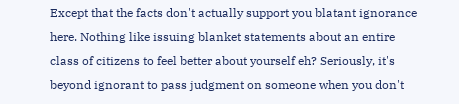Except that the facts don't actually support you blatant ignorance here. Nothing like issuing blanket statements about an entire class of citizens to feel better about yourself eh? Seriously, it's beyond ignorant to pass judgment on someone when you don't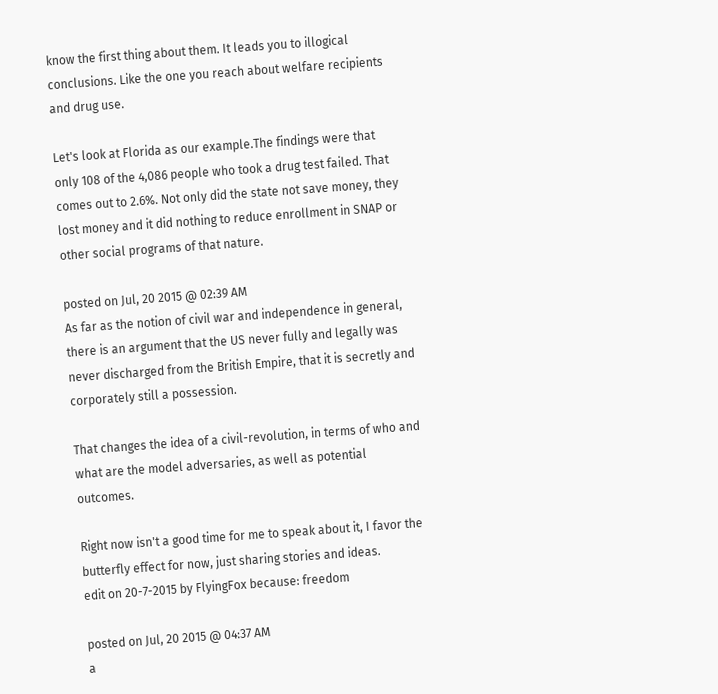know the first thing about them. It leads you to illogical conclusions. Like the one you reach about welfare recipients and drug use.

Let's look at Florida as our example.The findings were that only 108 of the 4,086 people who took a drug test failed. That comes out to 2.6%. Not only did the state not save money, they lost money and it did nothing to reduce enrollment in SNAP or other social programs of that nature.

posted on Jul, 20 2015 @ 02:39 AM
As far as the notion of civil war and independence in general, there is an argument that the US never fully and legally was never discharged from the British Empire, that it is secretly and corporately still a possession.

That changes the idea of a civil-revolution, in terms of who and what are the model adversaries, as well as potential outcomes.

Right now isn't a good time for me to speak about it, I favor the butterfly effect for now, just sharing stories and ideas.
edit on 20-7-2015 by FlyingFox because: freedom

posted on Jul, 20 2015 @ 04:37 AM
a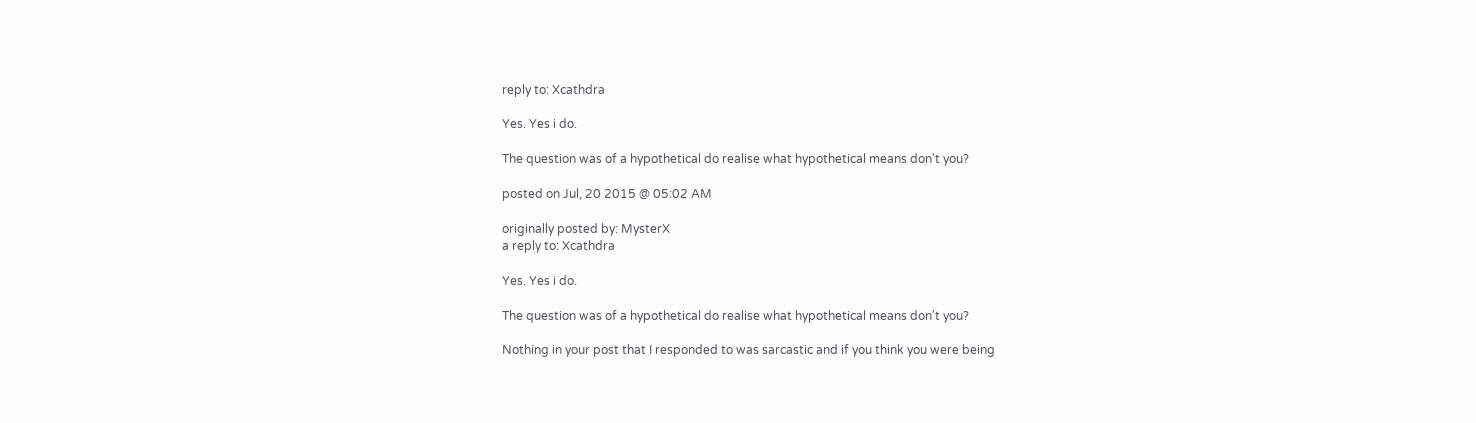reply to: Xcathdra

Yes. Yes i do.

The question was of a hypothetical do realise what hypothetical means don't you?

posted on Jul, 20 2015 @ 05:02 AM

originally posted by: MysterX
a reply to: Xcathdra

Yes. Yes i do.

The question was of a hypothetical do realise what hypothetical means don't you?

Nothing in your post that I responded to was sarcastic and if you think you were being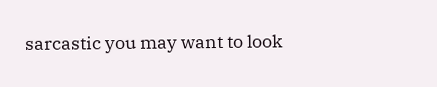sarcastic you may want to look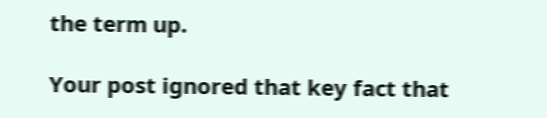the term up.

Your post ignored that key fact that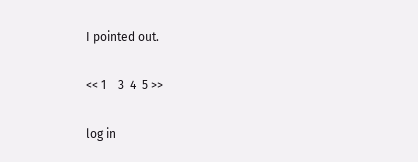I pointed out.

<< 1    3  4  5 >>

log in